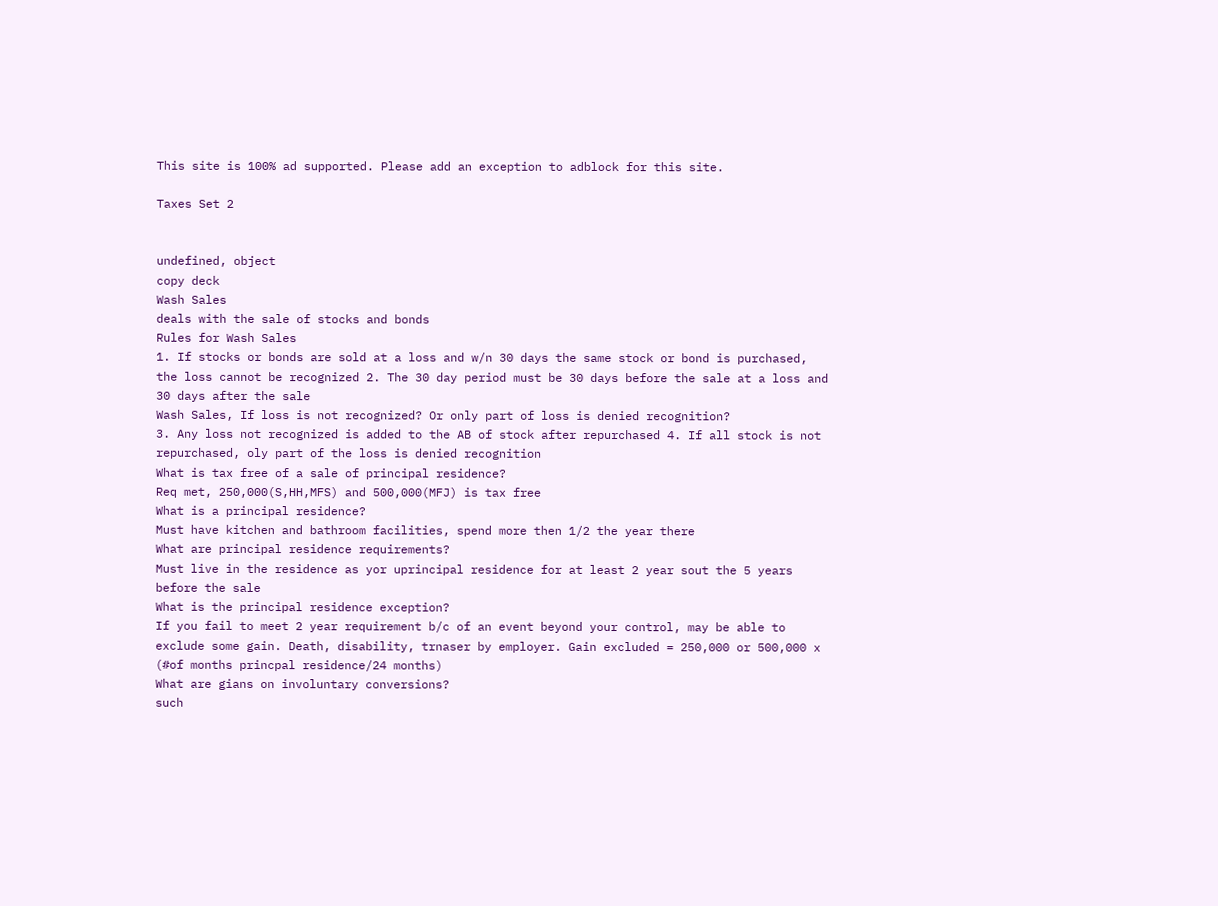This site is 100% ad supported. Please add an exception to adblock for this site.

Taxes Set 2


undefined, object
copy deck
Wash Sales
deals with the sale of stocks and bonds
Rules for Wash Sales
1. If stocks or bonds are sold at a loss and w/n 30 days the same stock or bond is purchased, the loss cannot be recognized 2. The 30 day period must be 30 days before the sale at a loss and 30 days after the sale
Wash Sales, If loss is not recognized? Or only part of loss is denied recognition?
3. Any loss not recognized is added to the AB of stock after repurchased 4. If all stock is not repurchased, oly part of the loss is denied recognition
What is tax free of a sale of principal residence?
Req met, 250,000(S,HH,MFS) and 500,000(MFJ) is tax free
What is a principal residence?
Must have kitchen and bathroom facilities, spend more then 1/2 the year there
What are principal residence requirements?
Must live in the residence as yor uprincipal residence for at least 2 year sout the 5 years before the sale
What is the principal residence exception?
If you fail to meet 2 year requirement b/c of an event beyond your control, may be able to exclude some gain. Death, disability, trnaser by employer. Gain excluded = 250,000 or 500,000 x (#of months princpal residence/24 months)
What are gians on involuntary conversions?
such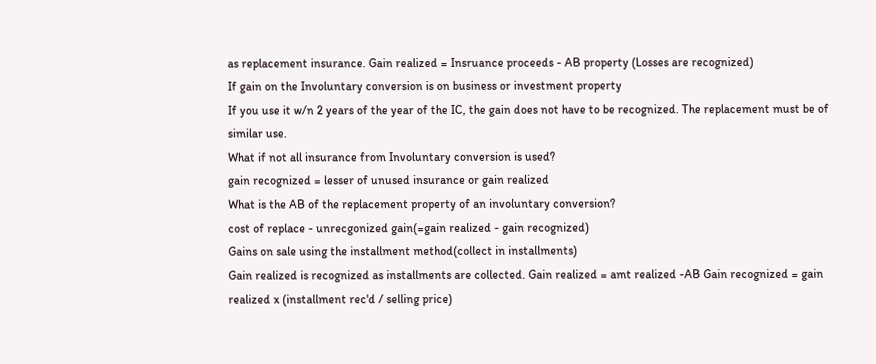as replacement insurance. Gain realized = Insruance proceeds - AB property (Losses are recognized)
If gain on the Involuntary conversion is on business or investment property
If you use it w/n 2 years of the year of the IC, the gain does not have to be recognized. The replacement must be of similar use.
What if not all insurance from Involuntary conversion is used?
gain recognized = lesser of unused insurance or gain realized
What is the AB of the replacement property of an involuntary conversion?
cost of replace - unrecgonized gain(=gain realized - gain recognized)
Gains on sale using the installment method(collect in installments)
Gain realized is recognized as installments are collected. Gain realized = amt realized -AB Gain recognized = gain realized x (installment rec'd / selling price)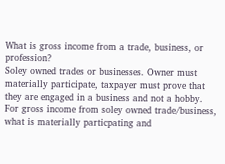What is gross income from a trade, business, or profession?
Soley owned trades or businesses. Owner must materially participate, taxpayer must prove that they are engaged in a business and not a hobby.
For gross income from soley owned trade/business, what is materially particpating and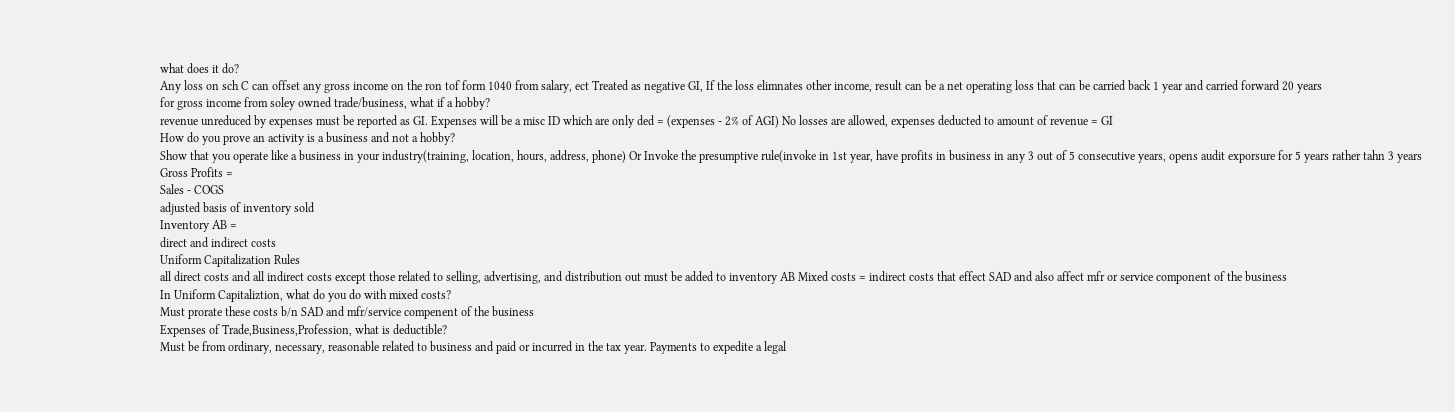what does it do?
Any loss on sch C can offset any gross income on the ron tof form 1040 from salary, ect Treated as negative GI, If the loss elimnates other income, result can be a net operating loss that can be carried back 1 year and carried forward 20 years
for gross income from soley owned trade/business, what if a hobby?
revenue unreduced by expenses must be reported as GI. Expenses will be a misc ID which are only ded = (expenses - 2% of AGI) No losses are allowed, expenses deducted to amount of revenue = GI
How do you prove an activity is a business and not a hobby?
Show that you operate like a business in your industry(training, location, hours, address, phone) Or Invoke the presumptive rule(invoke in 1st year, have profits in business in any 3 out of 5 consecutive years, opens audit exporsure for 5 years rather tahn 3 years
Gross Profits =
Sales - COGS
adjusted basis of inventory sold
Inventory AB =
direct and indirect costs
Uniform Capitalization Rules
all direct costs and all indirect costs except those related to selling, advertising, and distribution out must be added to inventory AB Mixed costs = indirect costs that effect SAD and also affect mfr or service component of the business
In Uniform Capitaliztion, what do you do with mixed costs?
Must prorate these costs b/n SAD and mfr/service compenent of the business
Expenses of Trade,Business,Profession, what is deductible?
Must be from ordinary, necessary, reasonable related to business and paid or incurred in the tax year. Payments to expedite a legal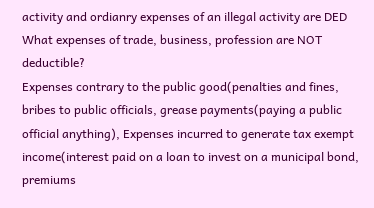activity and ordianry expenses of an illegal activity are DED
What expenses of trade, business, profession are NOT deductible?
Expenses contrary to the public good(penalties and fines, bribes to public officials, grease payments(paying a public official anything), Expenses incurred to generate tax exempt income(interest paid on a loan to invest on a municipal bond, premiums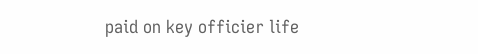paid on key officier life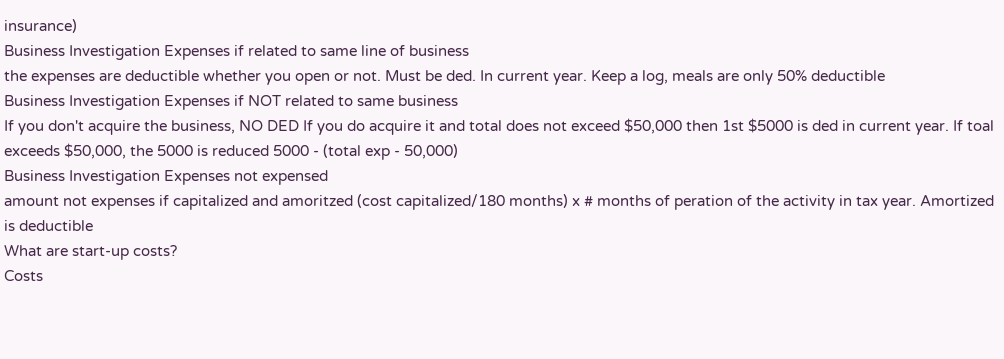insurance)
Business Investigation Expenses if related to same line of business
the expenses are deductible whether you open or not. Must be ded. In current year. Keep a log, meals are only 50% deductible
Business Investigation Expenses if NOT related to same business
If you don't acquire the business, NO DED If you do acquire it and total does not exceed $50,000 then 1st $5000 is ded in current year. If toal exceeds $50,000, the 5000 is reduced 5000 - (total exp - 50,000)
Business Investigation Expenses not expensed
amount not expenses if capitalized and amoritzed (cost capitalized/180 months) x # months of peration of the activity in tax year. Amortized is deductible
What are start-up costs?
Costs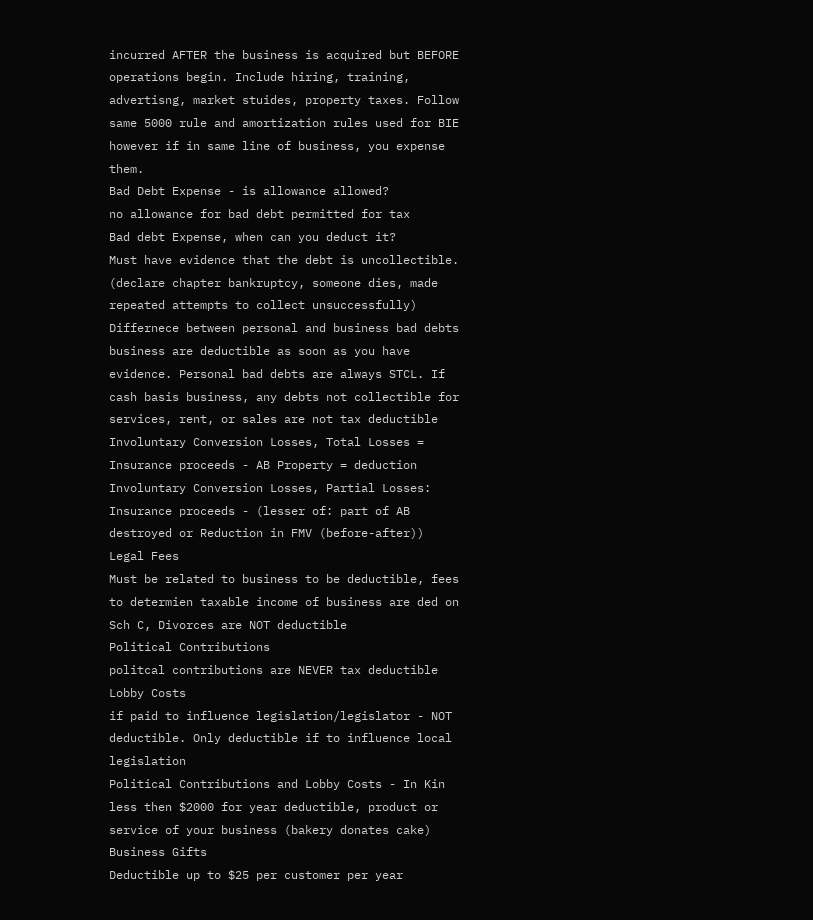incurred AFTER the business is acquired but BEFORE operations begin. Include hiring, training, advertisng, market stuides, property taxes. Follow same 5000 rule and amortization rules used for BIE however if in same line of business, you expense them.
Bad Debt Expense - is allowance allowed?
no allowance for bad debt permitted for tax
Bad debt Expense, when can you deduct it?
Must have evidence that the debt is uncollectible. (declare chapter bankruptcy, someone dies, made repeated attempts to collect unsuccessfully)
Differnece between personal and business bad debts
business are deductible as soon as you have evidence. Personal bad debts are always STCL. If cash basis business, any debts not collectible for services, rent, or sales are not tax deductible
Involuntary Conversion Losses, Total Losses =
Insurance proceeds - AB Property = deduction
Involuntary Conversion Losses, Partial Losses:
Insurance proceeds - (lesser of: part of AB destroyed or Reduction in FMV (before-after))
Legal Fees
Must be related to business to be deductible, fees to determien taxable income of business are ded on Sch C, Divorces are NOT deductible
Political Contributions
politcal contributions are NEVER tax deductible
Lobby Costs
if paid to influence legislation/legislator - NOT deductible. Only deductible if to influence local legislation
Political Contributions and Lobby Costs - In Kin
less then $2000 for year deductible, product or service of your business (bakery donates cake)
Business Gifts
Deductible up to $25 per customer per year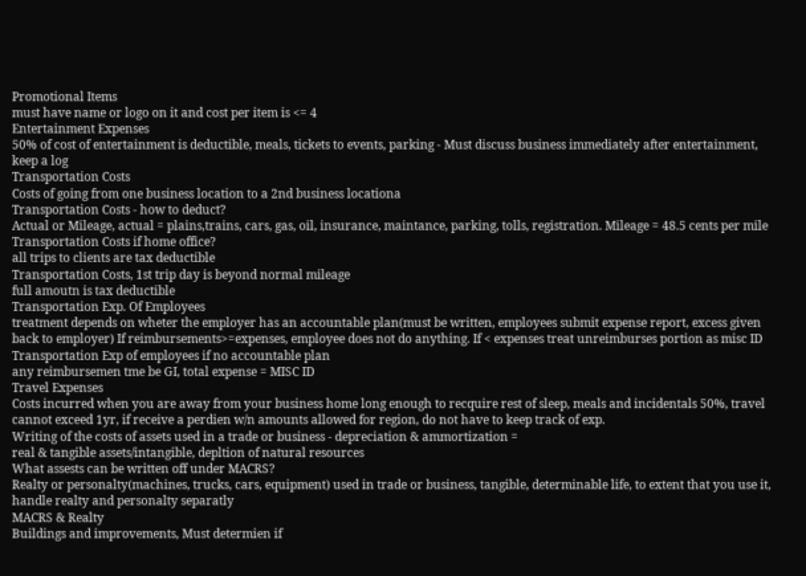Promotional Items
must have name or logo on it and cost per item is <= 4
Entertainment Expenses
50% of cost of entertainment is deductible, meals, tickets to events, parking - Must discuss business immediately after entertainment, keep a log
Transportation Costs
Costs of going from one business location to a 2nd business locationa
Transportation Costs - how to deduct?
Actual or Mileage, actual = plains,trains, cars, gas, oil, insurance, maintance, parking, tolls, registration. Mileage = 48.5 cents per mile
Transportation Costs if home office?
all trips to clients are tax deductible
Transportation Costs, 1st trip day is beyond normal mileage
full amoutn is tax deductible
Transportation Exp. Of Employees
treatment depends on wheter the employer has an accountable plan(must be written, employees submit expense report, excess given back to employer) If reimbursements>=expenses, employee does not do anything. If < expenses treat unreimburses portion as misc ID
Transportation Exp of employees if no accountable plan
any reimbursemen tme be GI, total expense = MISC ID
Travel Expenses
Costs incurred when you are away from your business home long enough to recquire rest of sleep, meals and incidentals 50%, travel cannot exceed 1yr, if receive a perdien w/n amounts allowed for region, do not have to keep track of exp.
Writing of the costs of assets used in a trade or business - depreciation & ammortization =
real & tangible assets/intangible, depltion of natural resources
What assests can be written off under MACRS?
Realty or personalty(machines, trucks, cars, equipment) used in trade or business, tangible, determinable life, to extent that you use it, handle realty and personalty separatly
MACRS & Realty
Buildings and improvements, Must determien if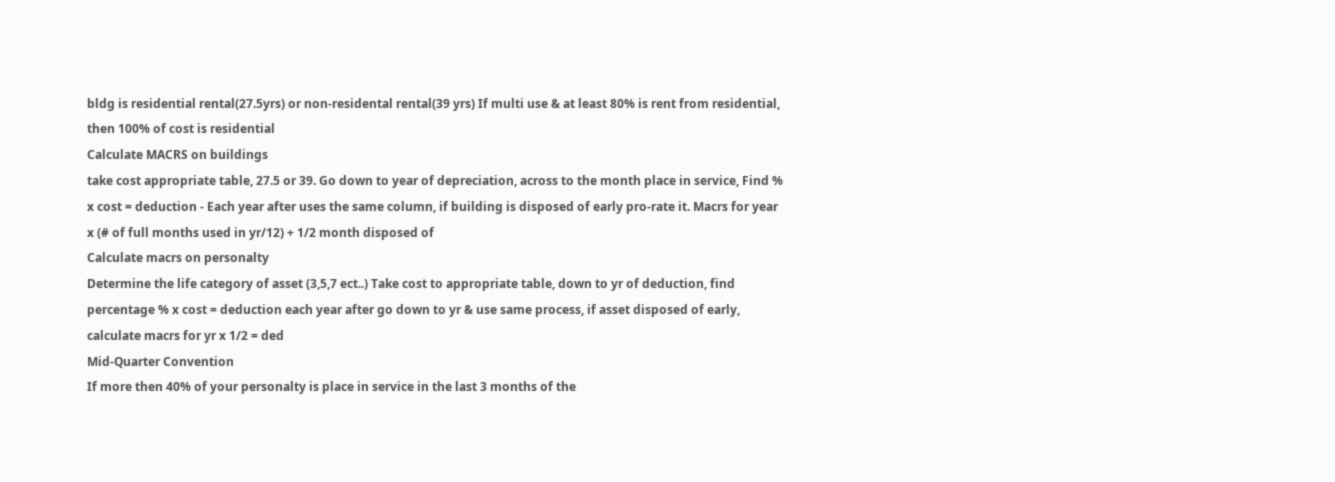bldg is residential rental(27.5yrs) or non-residental rental(39 yrs) If multi use & at least 80% is rent from residential, then 100% of cost is residential
Calculate MACRS on buildings
take cost appropriate table, 27.5 or 39. Go down to year of depreciation, across to the month place in service, Find % x cost = deduction - Each year after uses the same column, if building is disposed of early pro-rate it. Macrs for year x (# of full months used in yr/12) + 1/2 month disposed of
Calculate macrs on personalty
Determine the life category of asset (3,5,7 ect..) Take cost to appropriate table, down to yr of deduction, find percentage % x cost = deduction each year after go down to yr & use same process, if asset disposed of early, calculate macrs for yr x 1/2 = ded
Mid-Quarter Convention
If more then 40% of your personalty is place in service in the last 3 months of the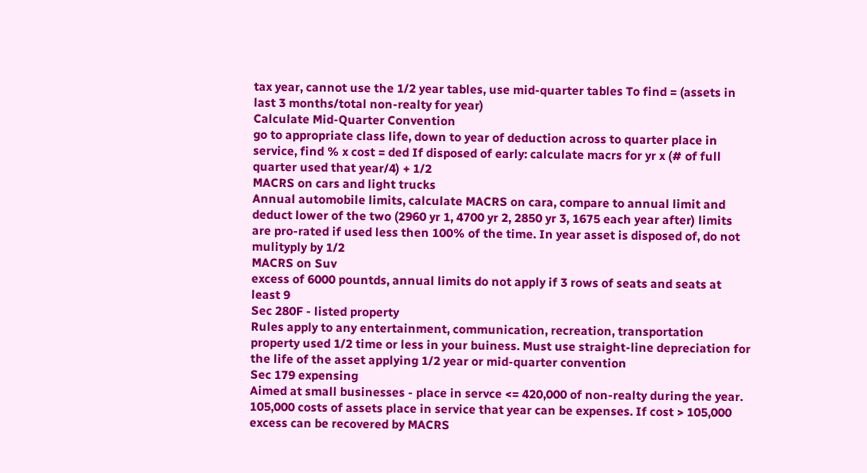tax year, cannot use the 1/2 year tables, use mid-quarter tables To find = (assets in last 3 months/total non-realty for year)
Calculate Mid-Quarter Convention
go to appropriate class life, down to year of deduction across to quarter place in service, find % x cost = ded If disposed of early: calculate macrs for yr x (# of full quarter used that year/4) + 1/2
MACRS on cars and light trucks
Annual automobile limits, calculate MACRS on cara, compare to annual limit and deduct lower of the two (2960 yr 1, 4700 yr 2, 2850 yr 3, 1675 each year after) limits are pro-rated if used less then 100% of the time. In year asset is disposed of, do not mulityply by 1/2
MACRS on Suv
excess of 6000 pountds, annual limits do not apply if 3 rows of seats and seats at least 9
Sec 280F - listed property
Rules apply to any entertainment, communication, recreation, transportation property used 1/2 time or less in your buiness. Must use straight-line depreciation for the life of the asset applying 1/2 year or mid-quarter convention
Sec 179 expensing
Aimed at small businesses - place in servce <= 420,000 of non-realty during the year. 105,000 costs of assets place in service that year can be expenses. If cost > 105,000 excess can be recovered by MACRS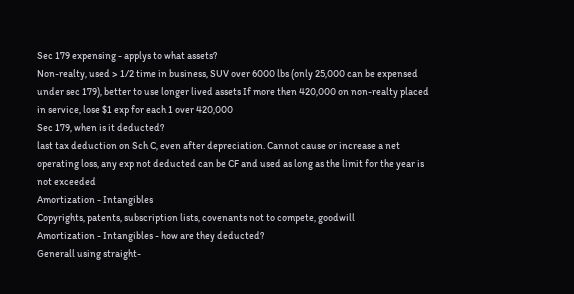Sec 179 expensing - applys to what assets?
Non-realty, used > 1/2 time in business, SUV over 6000 lbs (only 25,000 can be expensed under sec 179), better to use longer lived assets If more then 420,000 on non-realty placed in service, lose $1 exp for each 1 over 420,000
Sec 179, when is it deducted?
last tax deduction on Sch C, even after depreciation. Cannot cause or increase a net operating loss, any exp not deducted can be CF and used as long as the limit for the year is not exceeded
Amortization - Intangibles
Copyrights, patents, subscription lists, covenants not to compete, goodwill
Amortization - Intangibles - how are they deducted?
Generall using straight-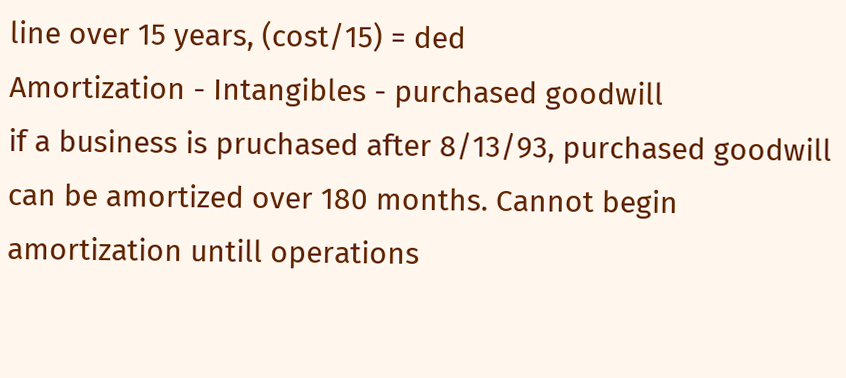line over 15 years, (cost/15) = ded
Amortization - Intangibles - purchased goodwill
if a business is pruchased after 8/13/93, purchased goodwill can be amortized over 180 months. Cannot begin amortization untill operations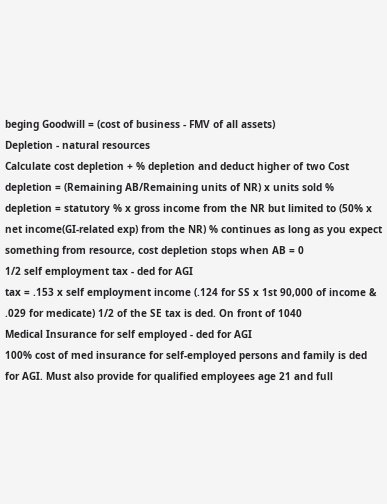beging Goodwill = (cost of business - FMV of all assets)
Depletion - natural resources
Calculate cost depletion + % depletion and deduct higher of two Cost depletion = (Remaining AB/Remaining units of NR) x units sold % depletion = statutory % x gross income from the NR but limited to (50% x net income(GI-related exp) from the NR) % continues as long as you expect something from resource, cost depletion stops when AB = 0
1/2 self employment tax - ded for AGI
tax = .153 x self employment income (.124 for SS x 1st 90,000 of income & .029 for medicate) 1/2 of the SE tax is ded. On front of 1040
Medical Insurance for self employed - ded for AGI
100% cost of med insurance for self-employed persons and family is ded for AGI. Must also provide for qualified employees age 21 and full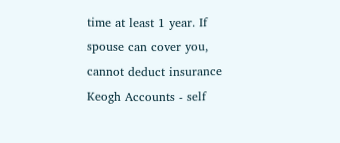time at least 1 year. If spouse can cover you, cannot deduct insurance
Keogh Accounts - self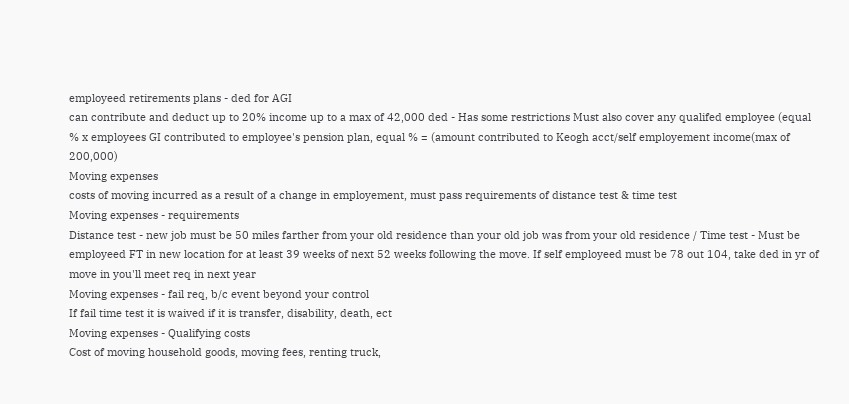employeed retirements plans - ded for AGI
can contribute and deduct up to 20% income up to a max of 42,000 ded - Has some restrictions Must also cover any qualifed employee (equal % x employees GI contributed to employee's pension plan, equal % = (amount contributed to Keogh acct/self employement income(max of 200,000)
Moving expenses
costs of moving incurred as a result of a change in employement, must pass requirements of distance test & time test
Moving expenses - requirements
Distance test - new job must be 50 miles farther from your old residence than your old job was from your old residence / Time test - Must be employeed FT in new location for at least 39 weeks of next 52 weeks following the move. If self employeed must be 78 out 104, take ded in yr of move in you'll meet req in next year
Moving expenses - fail req, b/c event beyond your control
If fail time test it is waived if it is transfer, disability, death, ect
Moving expenses - Qualifying costs
Cost of moving household goods, moving fees, renting truck,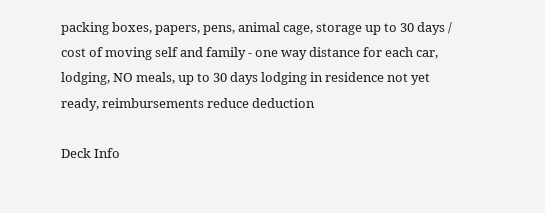packing boxes, papers, pens, animal cage, storage up to 30 days / cost of moving self and family - one way distance for each car, lodging, NO meals, up to 30 days lodging in residence not yet ready, reimbursements reduce deduction

Deck Info